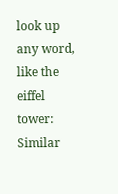look up any word, like the eiffel tower:
Similar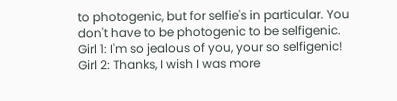to photogenic, but for selfie's in particular. You don't have to be photogenic to be selfigenic.
Girl 1: I'm so jealous of you, your so selfigenic!
Girl 2: Thanks, I wish I was more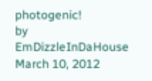photogenic!
by EmDizzleInDaHouse March 10, 2012